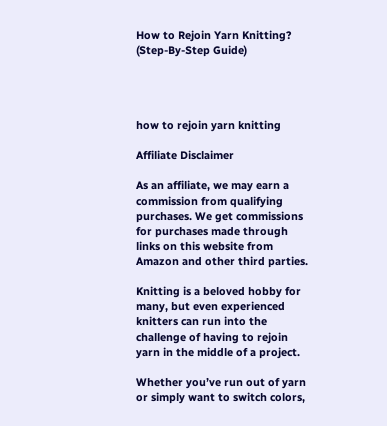How to Rejoin Yarn Knitting? (Step-By-Step Guide)




how to rejoin yarn knitting

Affiliate Disclaimer

As an affiliate, we may earn a commission from qualifying purchases. We get commissions for purchases made through links on this website from Amazon and other third parties.

Knitting is a beloved hobby for many, but even experienced knitters can run into the challenge of having to rejoin yarn in the middle of a project.

Whether you’ve run out of yarn or simply want to switch colors,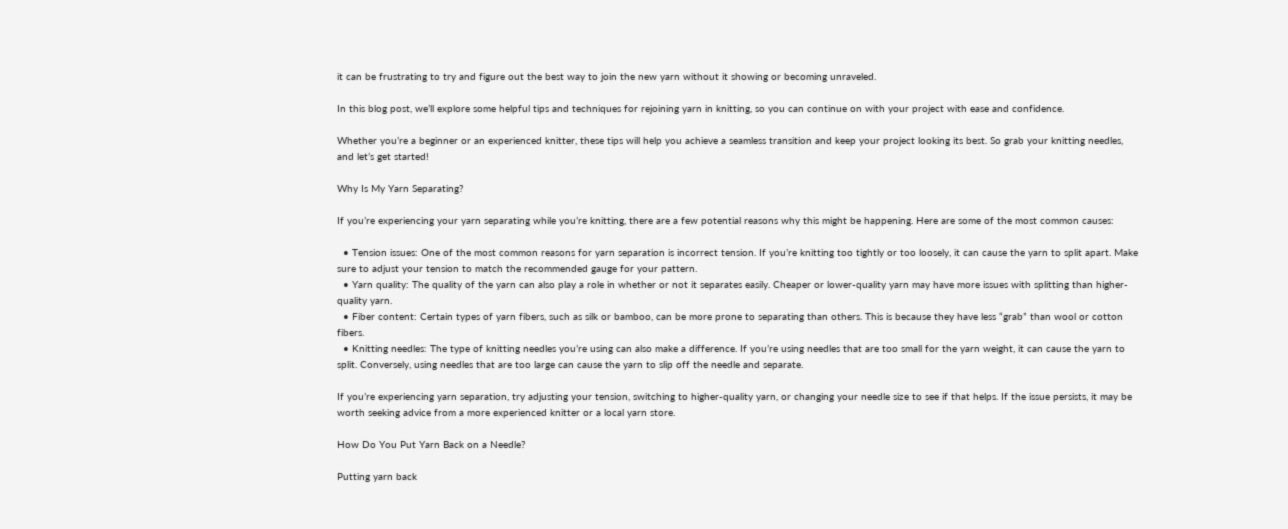it can be frustrating to try and figure out the best way to join the new yarn without it showing or becoming unraveled.

In this blog post, we’ll explore some helpful tips and techniques for rejoining yarn in knitting, so you can continue on with your project with ease and confidence.

Whether you’re a beginner or an experienced knitter, these tips will help you achieve a seamless transition and keep your project looking its best. So grab your knitting needles, and let’s get started!

Why Is My Yarn Separating?

If you’re experiencing your yarn separating while you’re knitting, there are a few potential reasons why this might be happening. Here are some of the most common causes:

  • Tension issues: One of the most common reasons for yarn separation is incorrect tension. If you’re knitting too tightly or too loosely, it can cause the yarn to split apart. Make sure to adjust your tension to match the recommended gauge for your pattern.
  • Yarn quality: The quality of the yarn can also play a role in whether or not it separates easily. Cheaper or lower-quality yarn may have more issues with splitting than higher-quality yarn.
  • Fiber content: Certain types of yarn fibers, such as silk or bamboo, can be more prone to separating than others. This is because they have less “grab” than wool or cotton fibers.
  • Knitting needles: The type of knitting needles you’re using can also make a difference. If you’re using needles that are too small for the yarn weight, it can cause the yarn to split. Conversely, using needles that are too large can cause the yarn to slip off the needle and separate.

If you’re experiencing yarn separation, try adjusting your tension, switching to higher-quality yarn, or changing your needle size to see if that helps. If the issue persists, it may be worth seeking advice from a more experienced knitter or a local yarn store.

How Do You Put Yarn Back on a Needle?

Putting yarn back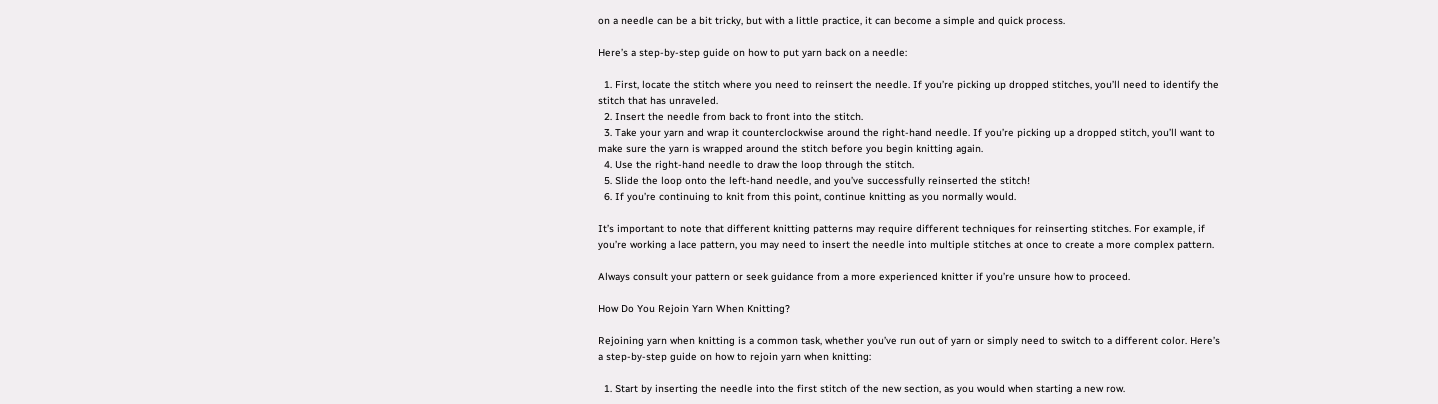on a needle can be a bit tricky, but with a little practice, it can become a simple and quick process.

Here’s a step-by-step guide on how to put yarn back on a needle:

  1. First, locate the stitch where you need to reinsert the needle. If you’re picking up dropped stitches, you’ll need to identify the stitch that has unraveled.
  2. Insert the needle from back to front into the stitch.
  3. Take your yarn and wrap it counterclockwise around the right-hand needle. If you’re picking up a dropped stitch, you’ll want to make sure the yarn is wrapped around the stitch before you begin knitting again.
  4. Use the right-hand needle to draw the loop through the stitch.
  5. Slide the loop onto the left-hand needle, and you’ve successfully reinserted the stitch!
  6. If you’re continuing to knit from this point, continue knitting as you normally would.

It’s important to note that different knitting patterns may require different techniques for reinserting stitches. For example, if you’re working a lace pattern, you may need to insert the needle into multiple stitches at once to create a more complex pattern.

Always consult your pattern or seek guidance from a more experienced knitter if you’re unsure how to proceed.

How Do You Rejoin Yarn When Knitting?

Rejoining yarn when knitting is a common task, whether you’ve run out of yarn or simply need to switch to a different color. Here’s a step-by-step guide on how to rejoin yarn when knitting:

  1. Start by inserting the needle into the first stitch of the new section, as you would when starting a new row.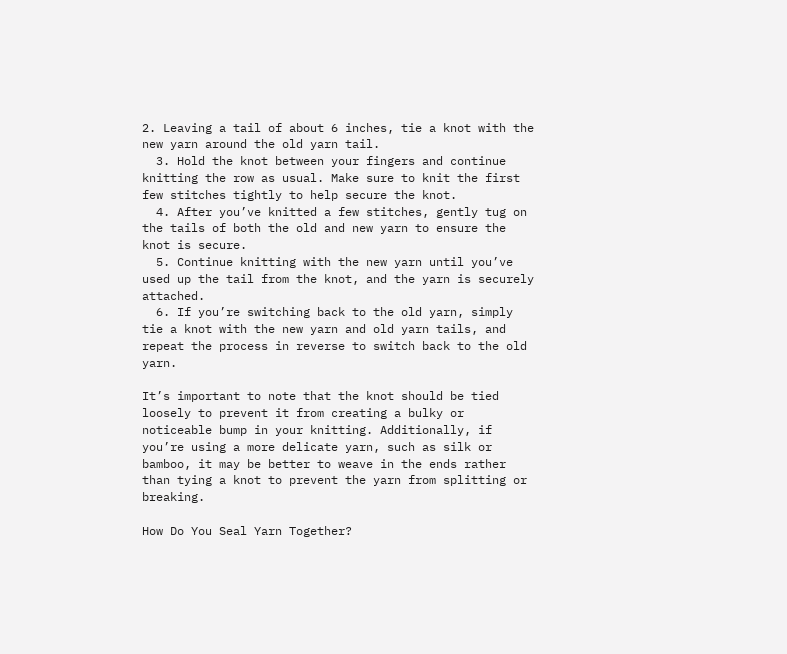2. Leaving a tail of about 6 inches, tie a knot with the new yarn around the old yarn tail.
  3. Hold the knot between your fingers and continue knitting the row as usual. Make sure to knit the first few stitches tightly to help secure the knot.
  4. After you’ve knitted a few stitches, gently tug on the tails of both the old and new yarn to ensure the knot is secure.
  5. Continue knitting with the new yarn until you’ve used up the tail from the knot, and the yarn is securely attached.
  6. If you’re switching back to the old yarn, simply tie a knot with the new yarn and old yarn tails, and repeat the process in reverse to switch back to the old yarn.

It’s important to note that the knot should be tied loosely to prevent it from creating a bulky or noticeable bump in your knitting. Additionally, if you’re using a more delicate yarn, such as silk or bamboo, it may be better to weave in the ends rather than tying a knot to prevent the yarn from splitting or breaking.

How Do You Seal Yarn Together?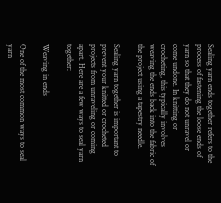Sealing yarn ends together refers to the process of fastening the loose ends of yarn so that they do not unravel or come undone. In knitting or crocheting, this typically involves weaving the ends back into the fabric of the project using a tapestry needle.

Sealing yarn together is important to prevent your knitted or crocheted projects from unraveling or coming apart. Here are a few ways to seal yarn together:

Weaving in ends

One of the most common ways to seal yarn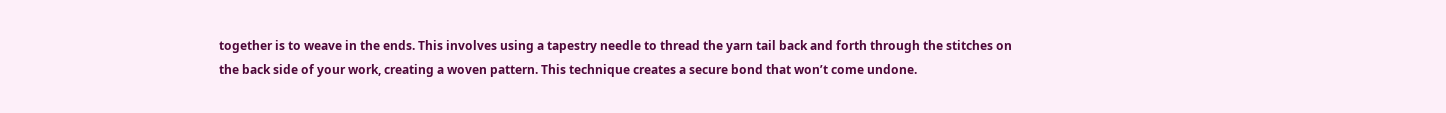together is to weave in the ends. This involves using a tapestry needle to thread the yarn tail back and forth through the stitches on the back side of your work, creating a woven pattern. This technique creates a secure bond that won’t come undone.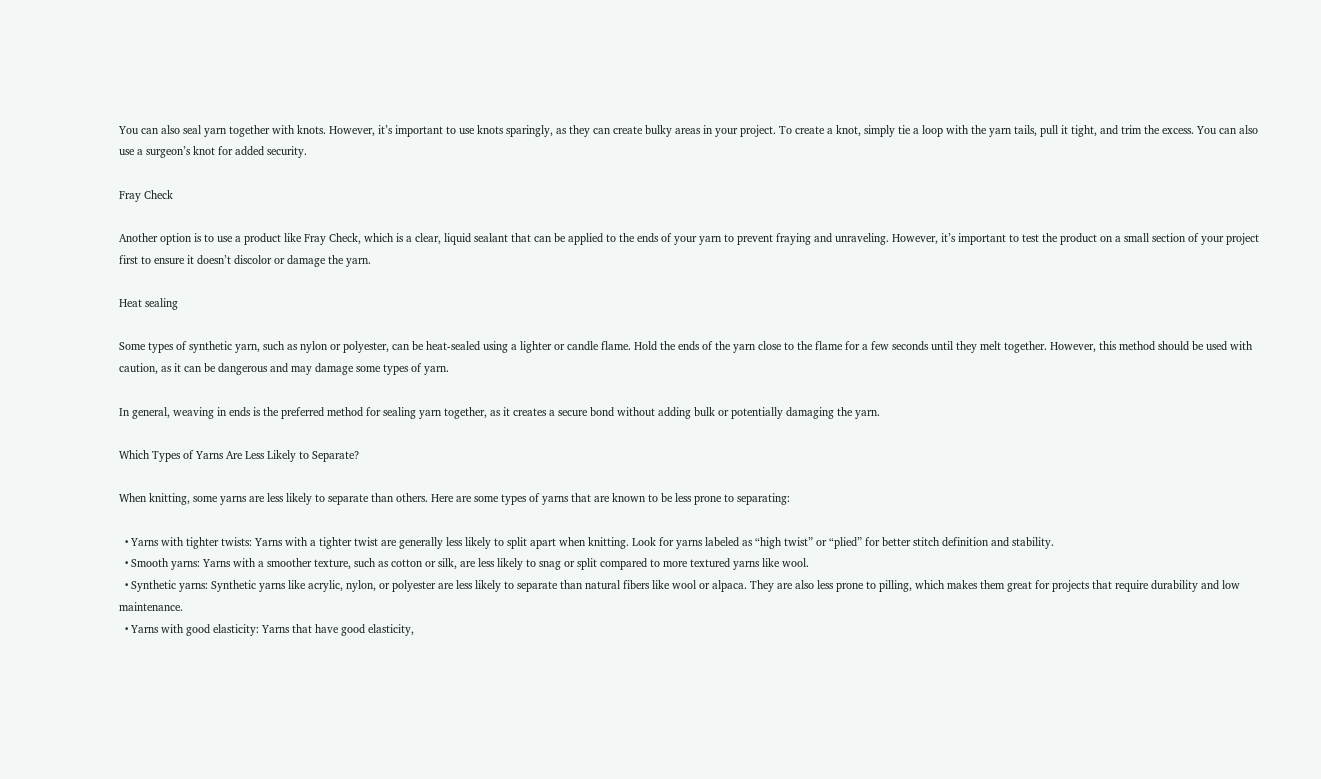You can also seal yarn together with knots. However, it’s important to use knots sparingly, as they can create bulky areas in your project. To create a knot, simply tie a loop with the yarn tails, pull it tight, and trim the excess. You can also use a surgeon’s knot for added security.

Fray Check

Another option is to use a product like Fray Check, which is a clear, liquid sealant that can be applied to the ends of your yarn to prevent fraying and unraveling. However, it’s important to test the product on a small section of your project first to ensure it doesn’t discolor or damage the yarn.

Heat sealing

Some types of synthetic yarn, such as nylon or polyester, can be heat-sealed using a lighter or candle flame. Hold the ends of the yarn close to the flame for a few seconds until they melt together. However, this method should be used with caution, as it can be dangerous and may damage some types of yarn.

In general, weaving in ends is the preferred method for sealing yarn together, as it creates a secure bond without adding bulk or potentially damaging the yarn.

Which Types of Yarns Are Less Likely to Separate?

When knitting, some yarns are less likely to separate than others. Here are some types of yarns that are known to be less prone to separating:

  • Yarns with tighter twists: Yarns with a tighter twist are generally less likely to split apart when knitting. Look for yarns labeled as “high twist” or “plied” for better stitch definition and stability.
  • Smooth yarns: Yarns with a smoother texture, such as cotton or silk, are less likely to snag or split compared to more textured yarns like wool.
  • Synthetic yarns: Synthetic yarns like acrylic, nylon, or polyester are less likely to separate than natural fibers like wool or alpaca. They are also less prone to pilling, which makes them great for projects that require durability and low maintenance.
  • Yarns with good elasticity: Yarns that have good elasticity,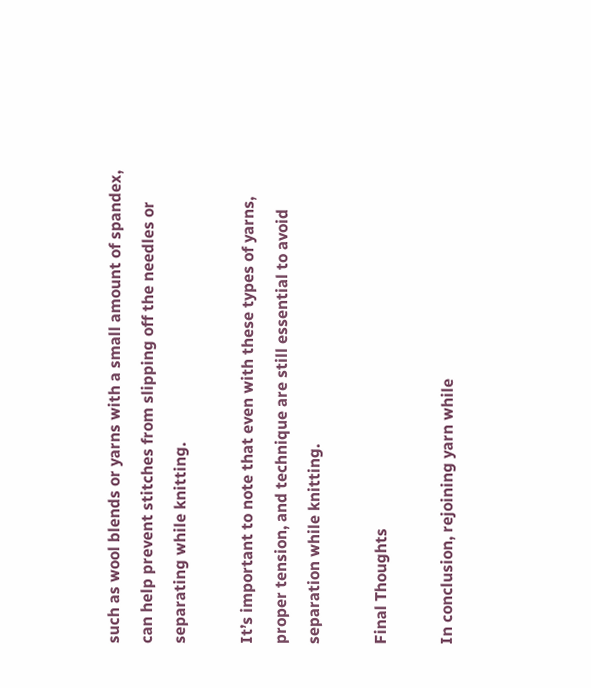such as wool blends or yarns with a small amount of spandex, can help prevent stitches from slipping off the needles or separating while knitting.

It’s important to note that even with these types of yarns, proper tension, and technique are still essential to avoid separation while knitting.

Final Thoughts

In conclusion, rejoining yarn while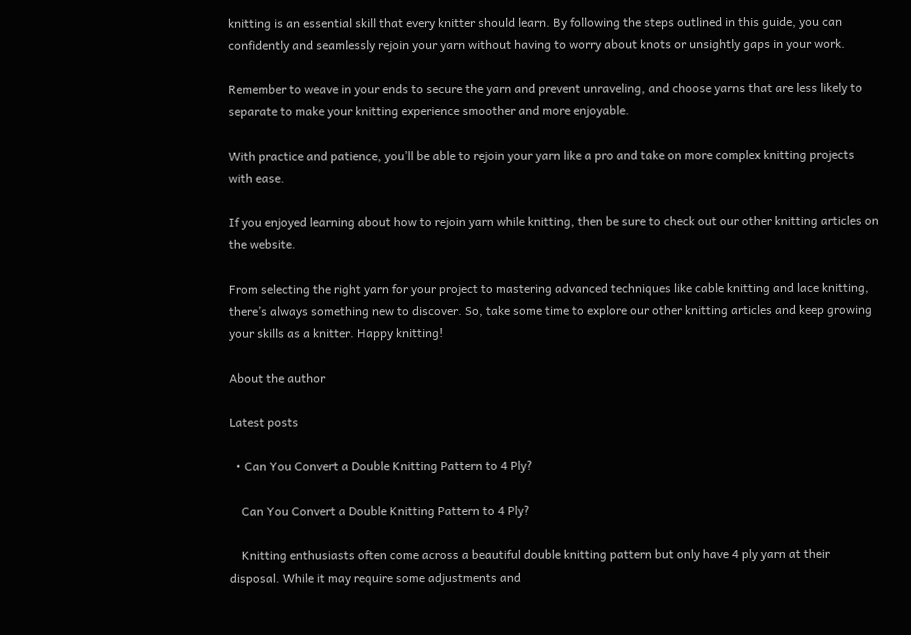knitting is an essential skill that every knitter should learn. By following the steps outlined in this guide, you can confidently and seamlessly rejoin your yarn without having to worry about knots or unsightly gaps in your work.

Remember to weave in your ends to secure the yarn and prevent unraveling, and choose yarns that are less likely to separate to make your knitting experience smoother and more enjoyable.

With practice and patience, you’ll be able to rejoin your yarn like a pro and take on more complex knitting projects with ease.

If you enjoyed learning about how to rejoin yarn while knitting, then be sure to check out our other knitting articles on the website.

From selecting the right yarn for your project to mastering advanced techniques like cable knitting and lace knitting, there’s always something new to discover. So, take some time to explore our other knitting articles and keep growing your skills as a knitter. Happy knitting!

About the author

Latest posts

  • Can You Convert a Double Knitting Pattern to 4 Ply?

    Can You Convert a Double Knitting Pattern to 4 Ply?

    Knitting enthusiasts often come across a beautiful double knitting pattern but only have 4 ply yarn at their disposal. While it may require some adjustments and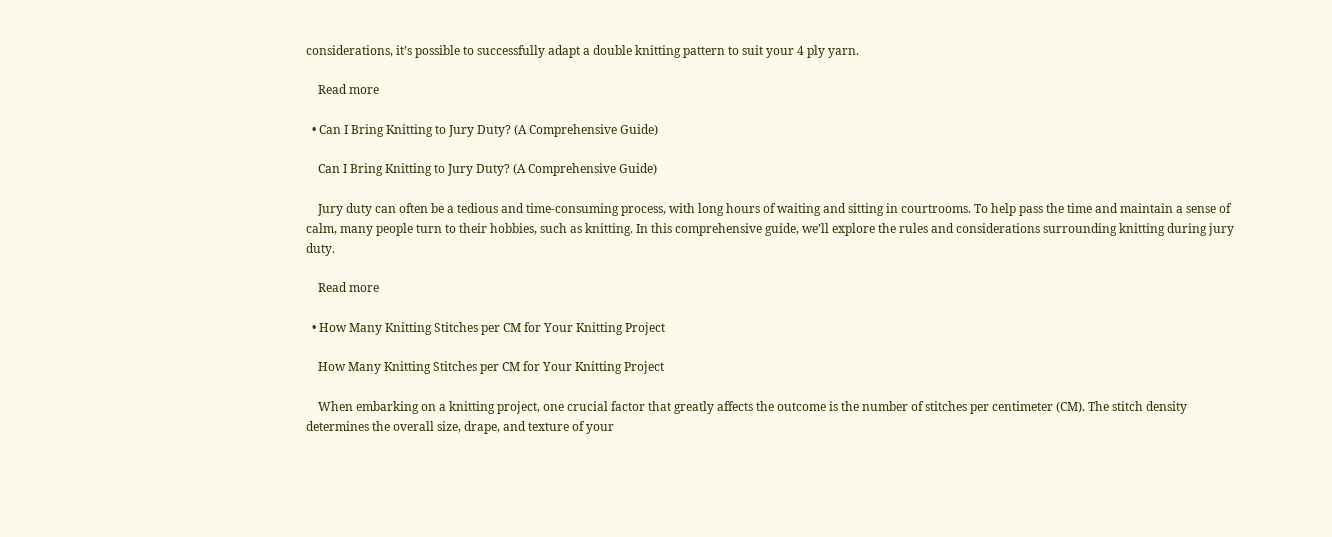considerations, it’s possible to successfully adapt a double knitting pattern to suit your 4 ply yarn.

    Read more

  • Can I Bring Knitting to Jury Duty? (A Comprehensive Guide)

    Can I Bring Knitting to Jury Duty? (A Comprehensive Guide)

    Jury duty can often be a tedious and time-consuming process, with long hours of waiting and sitting in courtrooms. To help pass the time and maintain a sense of calm, many people turn to their hobbies, such as knitting. In this comprehensive guide, we’ll explore the rules and considerations surrounding knitting during jury duty.

    Read more

  • How Many Knitting Stitches per CM for Your Knitting Project

    How Many Knitting Stitches per CM for Your Knitting Project

    When embarking on a knitting project, one crucial factor that greatly affects the outcome is the number of stitches per centimeter (CM). The stitch density determines the overall size, drape, and texture of your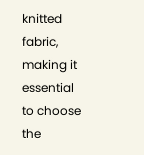knitted fabric, making it essential to choose the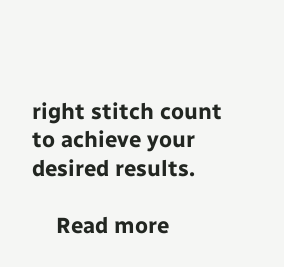right stitch count to achieve your desired results.

    Read more